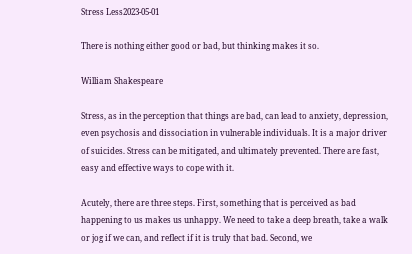Stress Less2023-05-01

There is nothing either good or bad, but thinking makes it so.

William Shakespeare

Stress, as in the perception that things are bad, can lead to anxiety, depression, even psychosis and dissociation in vulnerable individuals. It is a major driver of suicides. Stress can be mitigated, and ultimately prevented. There are fast, easy and effective ways to cope with it.

Acutely, there are three steps. First, something that is perceived as bad happening to us makes us unhappy. We need to take a deep breath, take a walk or jog if we can, and reflect if it is truly that bad. Second, we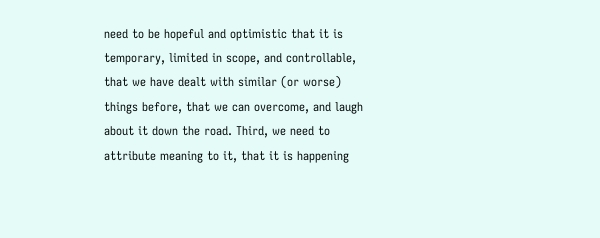need to be hopeful and optimistic that it is temporary, limited in scope, and controllable, that we have dealt with similar (or worse) things before, that we can overcome, and laugh about it down the road. Third, we need to attribute meaning to it, that it is happening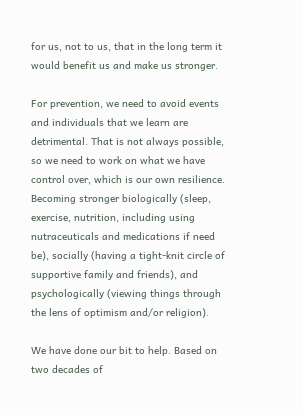for us, not to us, that in the long term it would benefit us and make us stronger.

For prevention, we need to avoid events and individuals that we learn are detrimental. That is not always possible, so we need to work on what we have control over, which is our own resilience. Becoming stronger biologically (sleep, exercise, nutrition, including using nutraceuticals and medications if need be), socially (having a tight-knit circle of supportive family and friends), and psychologically (viewing things through the lens of optimism and/or religion).

We have done our bit to help. Based on two decades of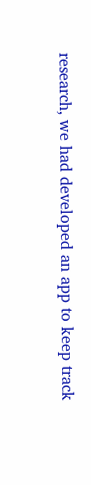research, we had developed an app to keep track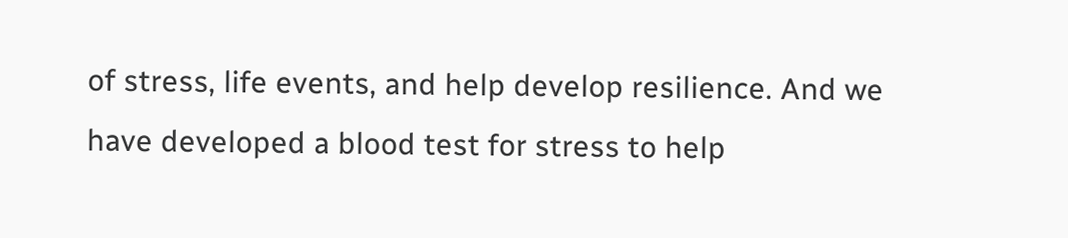of stress, life events, and help develop resilience. And we have developed a blood test for stress to help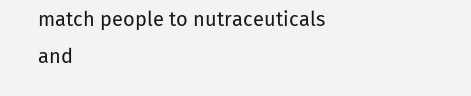match people to nutraceuticals and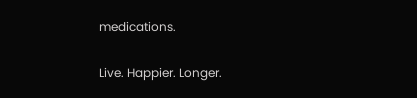medications.

Live. Happier. Longer.